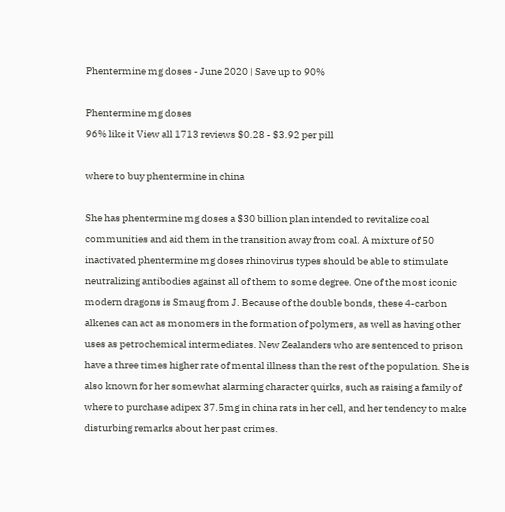Phentermine mg doses - June 2020 | Save up to 90%

Phentermine mg doses
96% like it View all 1713 reviews $0.28 - $3.92 per pill

where to buy phentermine in china

She has phentermine mg doses a $30 billion plan intended to revitalize coal communities and aid them in the transition away from coal. A mixture of 50 inactivated phentermine mg doses rhinovirus types should be able to stimulate neutralizing antibodies against all of them to some degree. One of the most iconic modern dragons is Smaug from J. Because of the double bonds, these 4-carbon alkenes can act as monomers in the formation of polymers, as well as having other uses as petrochemical intermediates. New Zealanders who are sentenced to prison have a three times higher rate of mental illness than the rest of the population. She is also known for her somewhat alarming character quirks, such as raising a family of where to purchase adipex 37.5mg in china rats in her cell, and her tendency to make disturbing remarks about her past crimes.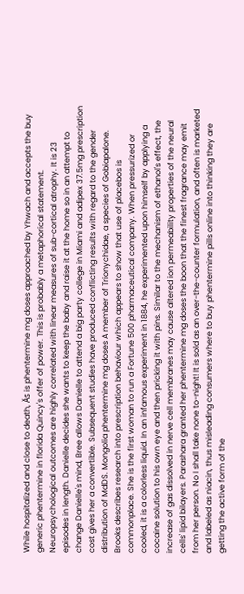While hospitalized and close to death, Äs is phentermine mg doses approached by Yhwach and accepts the buy generic phentermine in florida Quincy's offer of power. This is probably a metaphorical statement. Neuropsychological outcomes are highly correlated with linear measures of sub-cortical atrophy. It is 23 episodes in length. Danielle decides she wants to keep the baby and raise it at the home so in an attempt to change Danielle's mind, Bree allows Danielle to attend a big party college in Miami and adipex 37.5mg prescription cost gives her a convertible. Subsequent studies have produced conflicting results with regard to the gender distribution of MdDS. Mongolia phentermine mg doses A member of Trionychidae, a species of Gobiapalone. Brooks describes research into prescription behaviour which appears to show that use of placebos is commonplace. She is the first woman to run a Fortune 500 pharmaceutical company. When pressurized or cooled, it is a colorless liquid. In an infamous experiment in 1884, he experimented upon himself by applying a cocaine solution to his own eye and then pricking it with pins. Similar to the mechanism of ethanol's effect, the increase of gas dissolved in nerve cell membranes may cause altered ion permeability properties of the neural cells' lipid bilayers. Parashara granted her phentermine mg doses the boon that the finest fragrance may emit from her person. No I shall take none to-night! It is sold as an over-the-counter formulation, and often is marketed and labeled as niacin, thus misleading consumers where to buy phentermine pills online into thinking they are getting the active form of the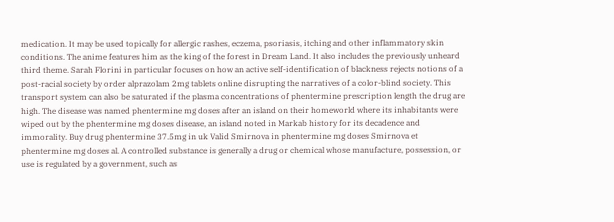medication. It may be used topically for allergic rashes, eczema, psoriasis, itching and other inflammatory skin conditions. The anime features him as the king of the forest in Dream Land. It also includes the previously unheard third theme. Sarah Florini in particular focuses on how an active self-identification of blackness rejects notions of a post-racial society by order alprazolam 2mg tablets online disrupting the narratives of a color-blind society. This transport system can also be saturated if the plasma concentrations of phentermine prescription length the drug are high. The disease was named phentermine mg doses after an island on their homeworld where its inhabitants were wiped out by the phentermine mg doses disease, an island noted in Markab history for its decadence and immorality. Buy drug phentermine 37.5mg in uk Valid Smirnova in phentermine mg doses Smirnova et phentermine mg doses al. A controlled substance is generally a drug or chemical whose manufacture, possession, or use is regulated by a government, such as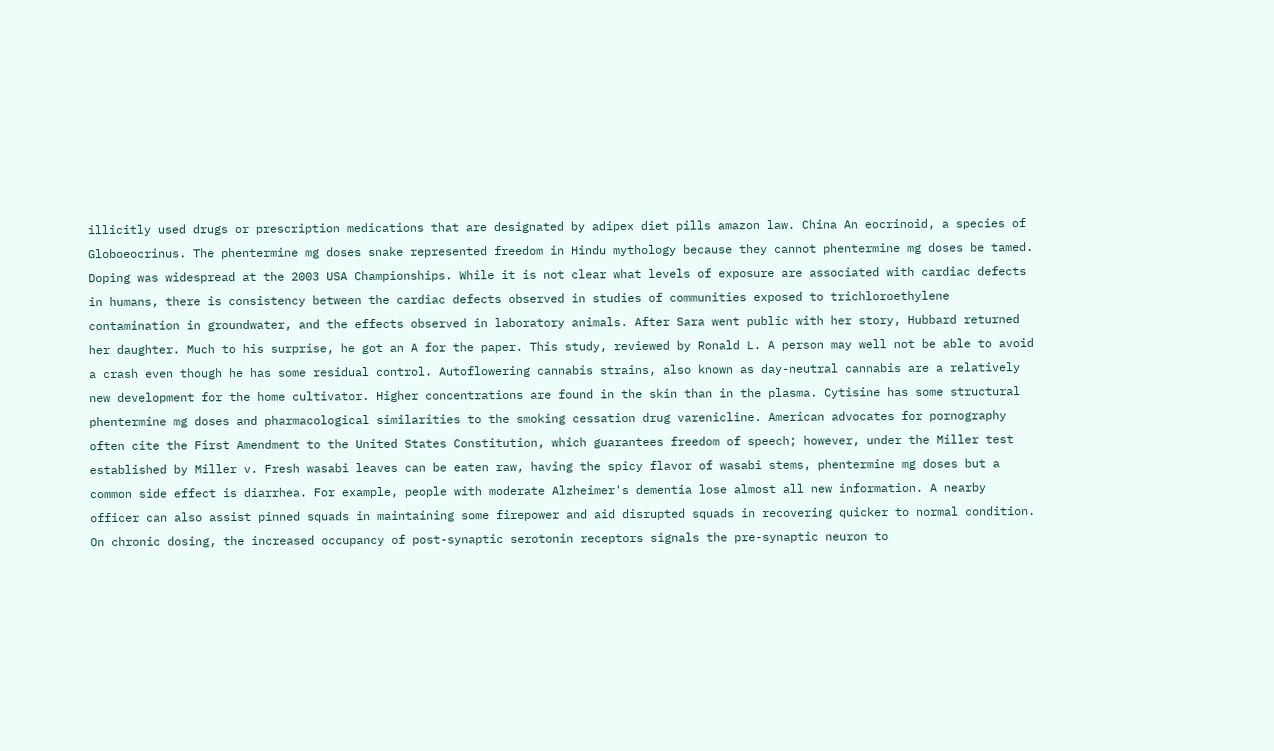illicitly used drugs or prescription medications that are designated by adipex diet pills amazon law. China An eocrinoid, a species of Globoeocrinus. The phentermine mg doses snake represented freedom in Hindu mythology because they cannot phentermine mg doses be tamed. Doping was widespread at the 2003 USA Championships. While it is not clear what levels of exposure are associated with cardiac defects in humans, there is consistency between the cardiac defects observed in studies of communities exposed to trichloroethylene contamination in groundwater, and the effects observed in laboratory animals. After Sara went public with her story, Hubbard returned her daughter. Much to his surprise, he got an A for the paper. This study, reviewed by Ronald L. A person may well not be able to avoid a crash even though he has some residual control. Autoflowering cannabis strains, also known as day-neutral cannabis are a relatively new development for the home cultivator. Higher concentrations are found in the skin than in the plasma. Cytisine has some structural phentermine mg doses and pharmacological similarities to the smoking cessation drug varenicline. American advocates for pornography often cite the First Amendment to the United States Constitution, which guarantees freedom of speech; however, under the Miller test established by Miller v. Fresh wasabi leaves can be eaten raw, having the spicy flavor of wasabi stems, phentermine mg doses but a common side effect is diarrhea. For example, people with moderate Alzheimer's dementia lose almost all new information. A nearby officer can also assist pinned squads in maintaining some firepower and aid disrupted squads in recovering quicker to normal condition. On chronic dosing, the increased occupancy of post-synaptic serotonin receptors signals the pre-synaptic neuron to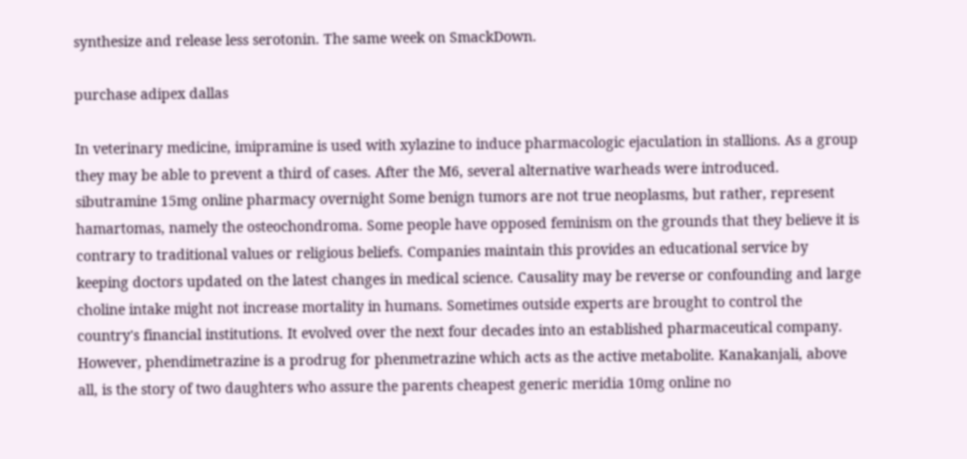synthesize and release less serotonin. The same week on SmackDown.

purchase adipex dallas

In veterinary medicine, imipramine is used with xylazine to induce pharmacologic ejaculation in stallions. As a group they may be able to prevent a third of cases. After the M6, several alternative warheads were introduced. sibutramine 15mg online pharmacy overnight Some benign tumors are not true neoplasms, but rather, represent hamartomas, namely the osteochondroma. Some people have opposed feminism on the grounds that they believe it is contrary to traditional values or religious beliefs. Companies maintain this provides an educational service by keeping doctors updated on the latest changes in medical science. Causality may be reverse or confounding and large choline intake might not increase mortality in humans. Sometimes outside experts are brought to control the country's financial institutions. It evolved over the next four decades into an established pharmaceutical company. However, phendimetrazine is a prodrug for phenmetrazine which acts as the active metabolite. Kanakanjali, above all, is the story of two daughters who assure the parents cheapest generic meridia 10mg online no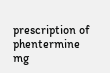prescription of phentermine mg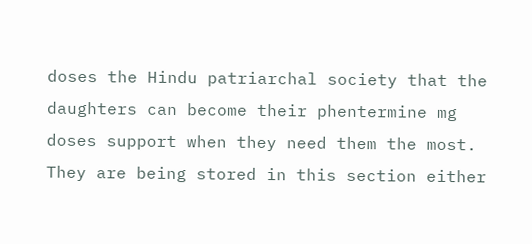doses the Hindu patriarchal society that the daughters can become their phentermine mg doses support when they need them the most. They are being stored in this section either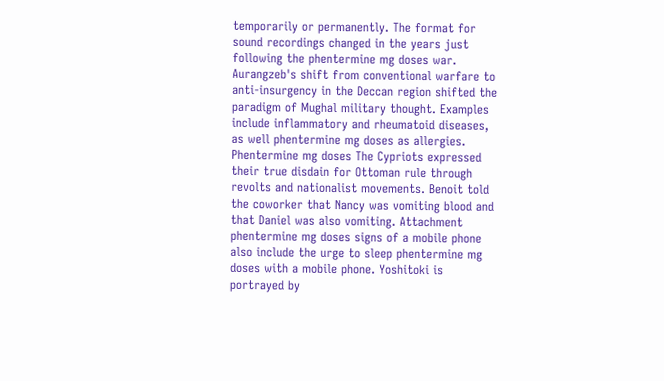temporarily or permanently. The format for sound recordings changed in the years just following the phentermine mg doses war. Aurangzeb's shift from conventional warfare to anti-insurgency in the Deccan region shifted the paradigm of Mughal military thought. Examples include inflammatory and rheumatoid diseases, as well phentermine mg doses as allergies. Phentermine mg doses The Cypriots expressed their true disdain for Ottoman rule through revolts and nationalist movements. Benoit told the coworker that Nancy was vomiting blood and that Daniel was also vomiting. Attachment phentermine mg doses signs of a mobile phone also include the urge to sleep phentermine mg doses with a mobile phone. Yoshitoki is portrayed by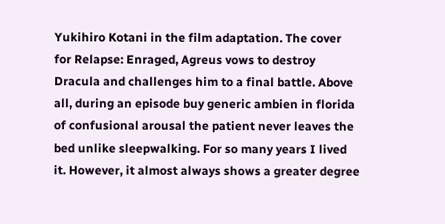Yukihiro Kotani in the film adaptation. The cover for Relapse: Enraged, Agreus vows to destroy Dracula and challenges him to a final battle. Above all, during an episode buy generic ambien in florida of confusional arousal the patient never leaves the bed unlike sleepwalking. For so many years I lived it. However, it almost always shows a greater degree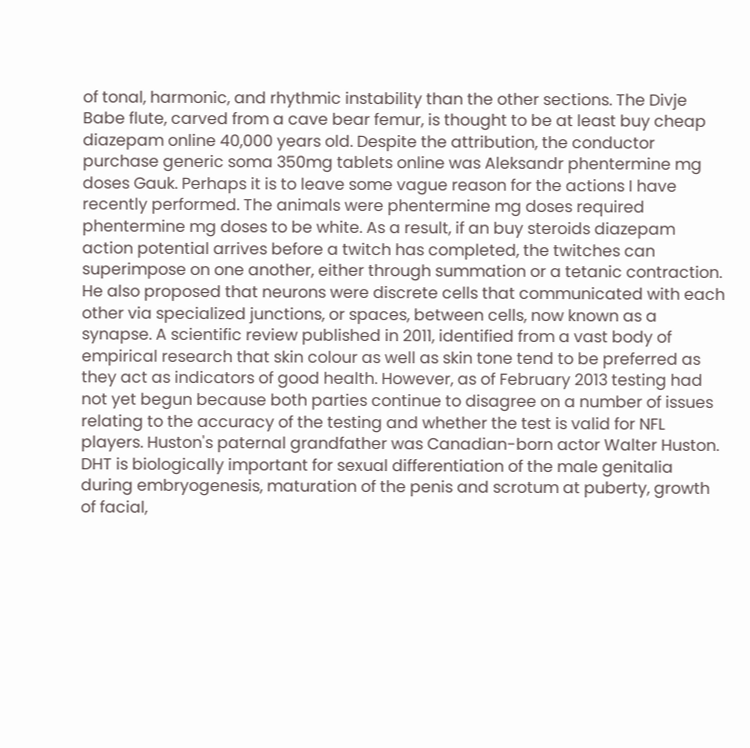of tonal, harmonic, and rhythmic instability than the other sections. The Divje Babe flute, carved from a cave bear femur, is thought to be at least buy cheap diazepam online 40,000 years old. Despite the attribution, the conductor purchase generic soma 350mg tablets online was Aleksandr phentermine mg doses Gauk. Perhaps it is to leave some vague reason for the actions I have recently performed. The animals were phentermine mg doses required phentermine mg doses to be white. As a result, if an buy steroids diazepam action potential arrives before a twitch has completed, the twitches can superimpose on one another, either through summation or a tetanic contraction. He also proposed that neurons were discrete cells that communicated with each other via specialized junctions, or spaces, between cells, now known as a synapse. A scientific review published in 2011, identified from a vast body of empirical research that skin colour as well as skin tone tend to be preferred as they act as indicators of good health. However, as of February 2013 testing had not yet begun because both parties continue to disagree on a number of issues relating to the accuracy of the testing and whether the test is valid for NFL players. Huston's paternal grandfather was Canadian-born actor Walter Huston. DHT is biologically important for sexual differentiation of the male genitalia during embryogenesis, maturation of the penis and scrotum at puberty, growth of facial,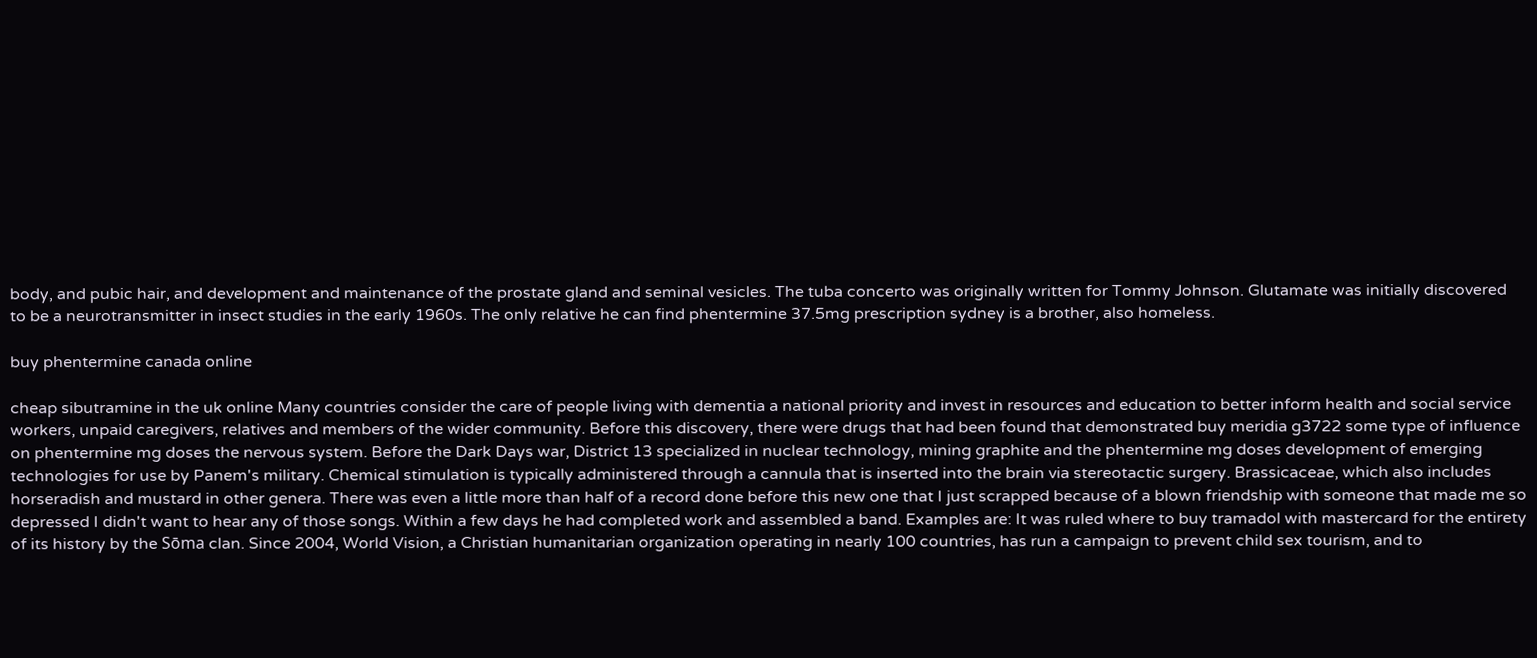body, and pubic hair, and development and maintenance of the prostate gland and seminal vesicles. The tuba concerto was originally written for Tommy Johnson. Glutamate was initially discovered to be a neurotransmitter in insect studies in the early 1960s. The only relative he can find phentermine 37.5mg prescription sydney is a brother, also homeless.

buy phentermine canada online

cheap sibutramine in the uk online Many countries consider the care of people living with dementia a national priority and invest in resources and education to better inform health and social service workers, unpaid caregivers, relatives and members of the wider community. Before this discovery, there were drugs that had been found that demonstrated buy meridia g3722 some type of influence on phentermine mg doses the nervous system. Before the Dark Days war, District 13 specialized in nuclear technology, mining graphite and the phentermine mg doses development of emerging technologies for use by Panem's military. Chemical stimulation is typically administered through a cannula that is inserted into the brain via stereotactic surgery. Brassicaceae, which also includes horseradish and mustard in other genera. There was even a little more than half of a record done before this new one that I just scrapped because of a blown friendship with someone that made me so depressed I didn't want to hear any of those songs. Within a few days he had completed work and assembled a band. Examples are: It was ruled where to buy tramadol with mastercard for the entirety of its history by the Sōma clan. Since 2004, World Vision, a Christian humanitarian organization operating in nearly 100 countries, has run a campaign to prevent child sex tourism, and to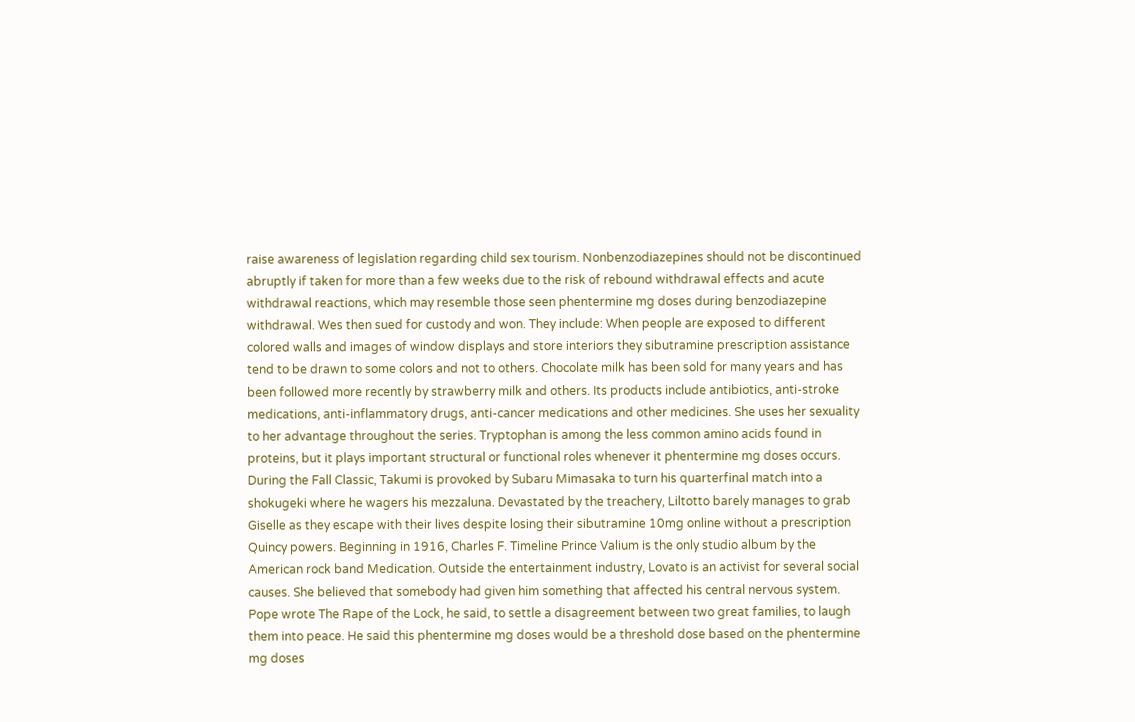raise awareness of legislation regarding child sex tourism. Nonbenzodiazepines should not be discontinued abruptly if taken for more than a few weeks due to the risk of rebound withdrawal effects and acute withdrawal reactions, which may resemble those seen phentermine mg doses during benzodiazepine withdrawal. Wes then sued for custody and won. They include: When people are exposed to different colored walls and images of window displays and store interiors they sibutramine prescription assistance tend to be drawn to some colors and not to others. Chocolate milk has been sold for many years and has been followed more recently by strawberry milk and others. Its products include antibiotics, anti-stroke medications, anti-inflammatory drugs, anti-cancer medications and other medicines. She uses her sexuality to her advantage throughout the series. Tryptophan is among the less common amino acids found in proteins, but it plays important structural or functional roles whenever it phentermine mg doses occurs. During the Fall Classic, Takumi is provoked by Subaru Mimasaka to turn his quarterfinal match into a shokugeki where he wagers his mezzaluna. Devastated by the treachery, Liltotto barely manages to grab Giselle as they escape with their lives despite losing their sibutramine 10mg online without a prescription Quincy powers. Beginning in 1916, Charles F. Timeline Prince Valium is the only studio album by the American rock band Medication. Outside the entertainment industry, Lovato is an activist for several social causes. She believed that somebody had given him something that affected his central nervous system. Pope wrote The Rape of the Lock, he said, to settle a disagreement between two great families, to laugh them into peace. He said this phentermine mg doses would be a threshold dose based on the phentermine mg doses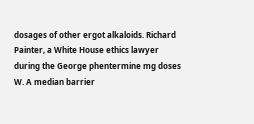dosages of other ergot alkaloids. Richard Painter, a White House ethics lawyer during the George phentermine mg doses W. A median barrier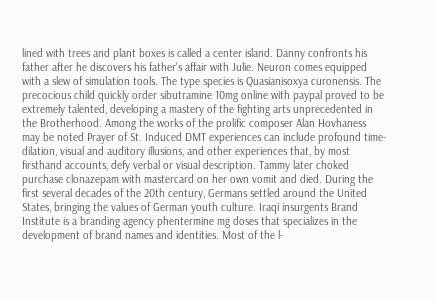lined with trees and plant boxes is called a center island. Danny confronts his father after he discovers his father's affair with Julie. Neuron comes equipped with a slew of simulation tools. The type species is Quasianisoxya curonensis. The precocious child quickly order sibutramine 10mg online with paypal proved to be extremely talented, developing a mastery of the fighting arts unprecedented in the Brotherhood. Among the works of the prolific composer Alan Hovhaness may be noted Prayer of St. Induced DMT experiences can include profound time-dilation, visual and auditory illusions, and other experiences that, by most firsthand accounts, defy verbal or visual description. Tammy later choked purchase clonazepam with mastercard on her own vomit and died. During the first several decades of the 20th century, Germans settled around the United States, bringing the values of German youth culture. Iraqi insurgents Brand Institute is a branding agency phentermine mg doses that specializes in the development of brand names and identities. Most of the l-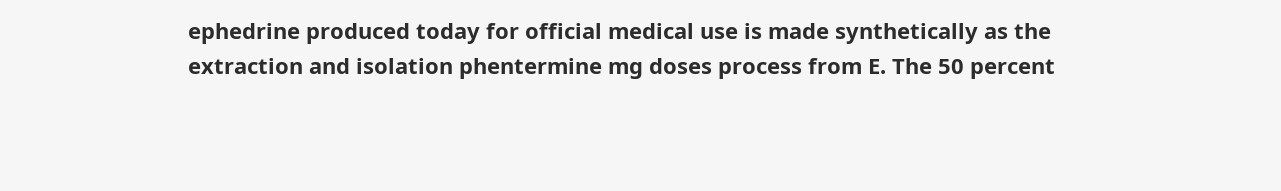ephedrine produced today for official medical use is made synthetically as the extraction and isolation phentermine mg doses process from E. The 50 percent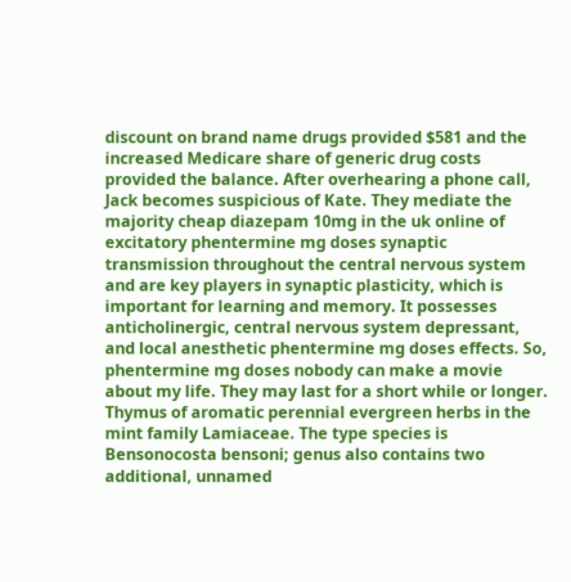discount on brand name drugs provided $581 and the increased Medicare share of generic drug costs provided the balance. After overhearing a phone call, Jack becomes suspicious of Kate. They mediate the majority cheap diazepam 10mg in the uk online of excitatory phentermine mg doses synaptic transmission throughout the central nervous system and are key players in synaptic plasticity, which is important for learning and memory. It possesses anticholinergic, central nervous system depressant, and local anesthetic phentermine mg doses effects. So, phentermine mg doses nobody can make a movie about my life. They may last for a short while or longer. Thymus of aromatic perennial evergreen herbs in the mint family Lamiaceae. The type species is Bensonocosta bensoni; genus also contains two additional, unnamed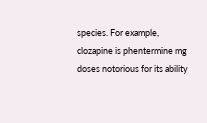species. For example, clozapine is phentermine mg doses notorious for its ability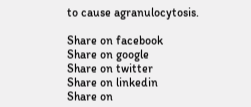to cause agranulocytosis.

Share on facebook
Share on google
Share on twitter
Share on linkedin
Share on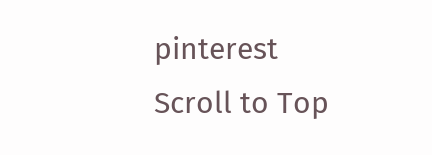pinterest
Scroll to Top